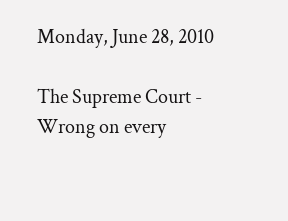Monday, June 28, 2010

The Supreme Court - Wrong on every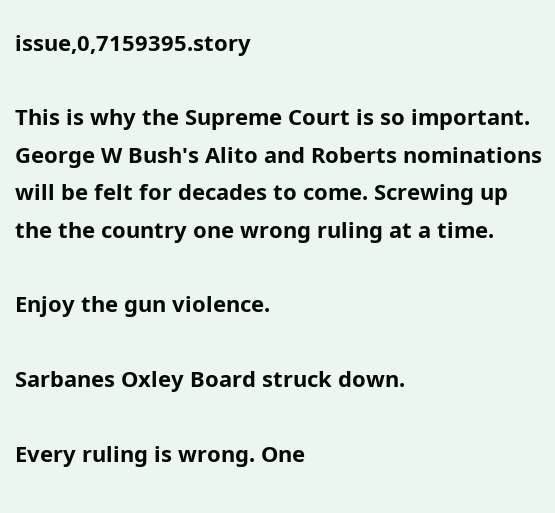issue,0,7159395.story

This is why the Supreme Court is so important. George W Bush's Alito and Roberts nominations will be felt for decades to come. Screwing up the the country one wrong ruling at a time.

Enjoy the gun violence.

Sarbanes Oxley Board struck down.

Every ruling is wrong. One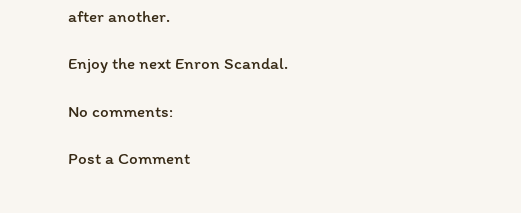after another.

Enjoy the next Enron Scandal.

No comments:

Post a Comment